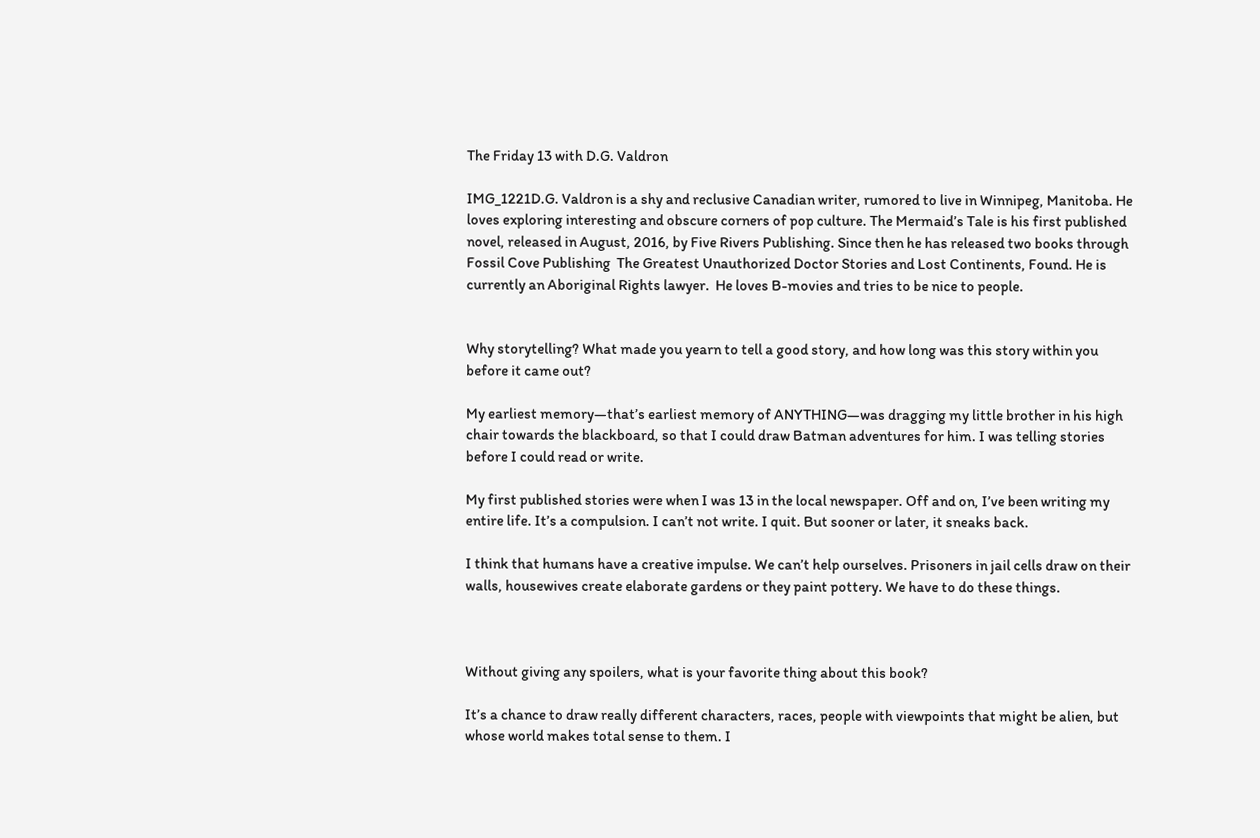The Friday 13 with D.G. Valdron

IMG_1221D.G. Valdron is a shy and reclusive Canadian writer, rumored to live in Winnipeg, Manitoba. He loves exploring interesting and obscure corners of pop culture. The Mermaid’s Tale is his first published novel, released in August, 2016, by Five Rivers Publishing. Since then he has released two books through Fossil Cove Publishing  The Greatest Unauthorized Doctor Stories and Lost Continents, Found. He is currently an Aboriginal Rights lawyer.  He loves B-movies and tries to be nice to people.


Why storytelling? What made you yearn to tell a good story, and how long was this story within you before it came out?

My earliest memory—that’s earliest memory of ANYTHING—was dragging my little brother in his high chair towards the blackboard, so that I could draw Batman adventures for him. I was telling stories before I could read or write.

My first published stories were when I was 13 in the local newspaper. Off and on, I’ve been writing my entire life. It’s a compulsion. I can’t not write. I quit. But sooner or later, it sneaks back.

I think that humans have a creative impulse. We can’t help ourselves. Prisoners in jail cells draw on their walls, housewives create elaborate gardens or they paint pottery. We have to do these things.



Without giving any spoilers, what is your favorite thing about this book?

It’s a chance to draw really different characters, races, people with viewpoints that might be alien, but whose world makes total sense to them. I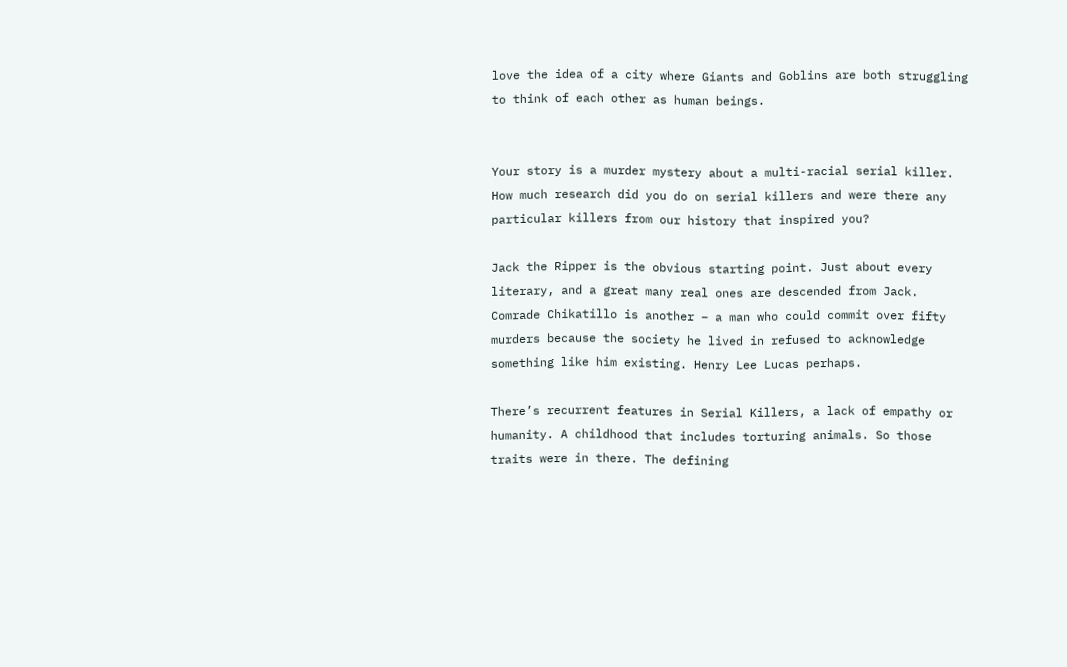love the idea of a city where Giants and Goblins are both struggling to think of each other as human beings.


Your story is a murder mystery about a multi-racial serial killer. How much research did you do on serial killers and were there any particular killers from our history that inspired you?

Jack the Ripper is the obvious starting point. Just about every literary, and a great many real ones are descended from Jack. Comrade Chikatillo is another – a man who could commit over fifty murders because the society he lived in refused to acknowledge something like him existing. Henry Lee Lucas perhaps.

There’s recurrent features in Serial Killers, a lack of empathy or humanity. A childhood that includes torturing animals. So those traits were in there. The defining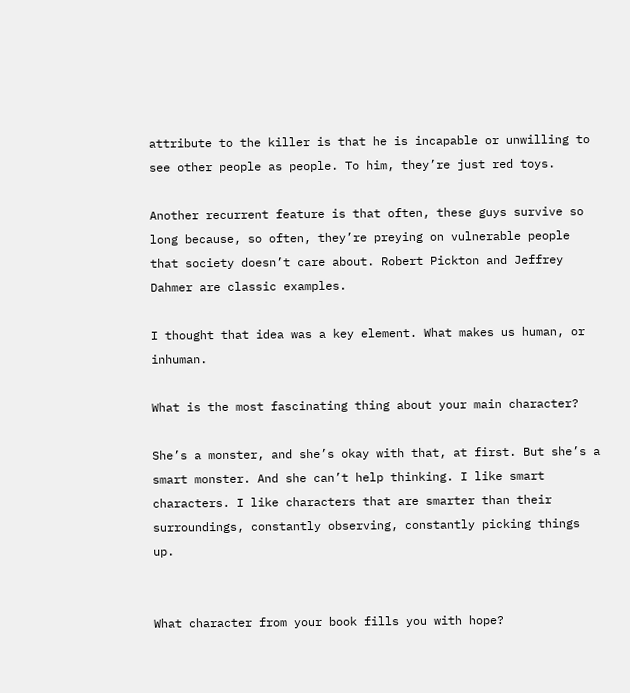attribute to the killer is that he is incapable or unwilling to see other people as people. To him, they’re just red toys.

Another recurrent feature is that often, these guys survive so long because, so often, they’re preying on vulnerable people that society doesn’t care about. Robert Pickton and Jeffrey Dahmer are classic examples.

I thought that idea was a key element. What makes us human, or inhuman.

What is the most fascinating thing about your main character?

She’s a monster, and she’s okay with that, at first. But she’s a smart monster. And she can’t help thinking. I like smart characters. I like characters that are smarter than their surroundings, constantly observing, constantly picking things up.


What character from your book fills you with hope?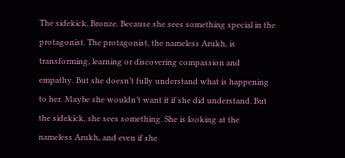The sidekick, Bronze. Because she sees something special in the protagonist. The protagonist, the nameless Arukh, is transforming, learning or discovering compassion and empathy. But she doesn’t fully understand what is happening to her. Maybe she wouldn’t want it if she did understand. But the sidekick, she sees something. She is looking at the nameless Arukh, and even if she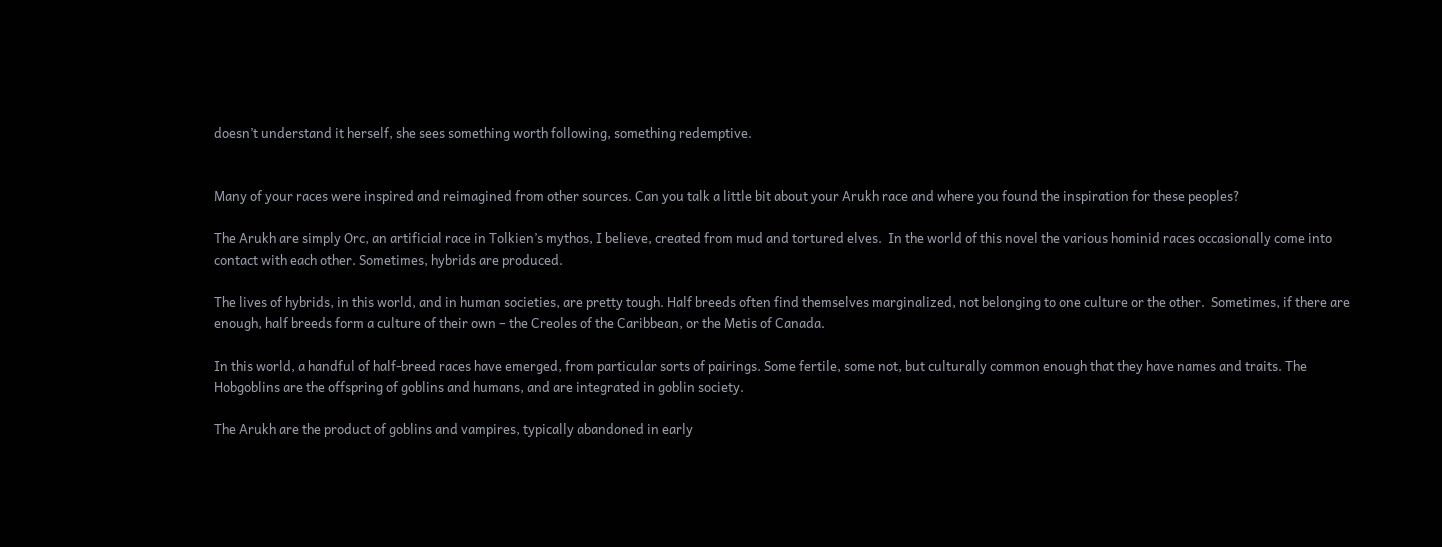doesn’t understand it herself, she sees something worth following, something redemptive.


Many of your races were inspired and reimagined from other sources. Can you talk a little bit about your Arukh race and where you found the inspiration for these peoples?

The Arukh are simply Orc, an artificial race in Tolkien’s mythos, I believe, created from mud and tortured elves.  In the world of this novel the various hominid races occasionally come into contact with each other. Sometimes, hybrids are produced.

The lives of hybrids, in this world, and in human societies, are pretty tough. Half breeds often find themselves marginalized, not belonging to one culture or the other.  Sometimes, if there are enough, half breeds form a culture of their own – the Creoles of the Caribbean, or the Metis of Canada.

In this world, a handful of half-breed races have emerged, from particular sorts of pairings. Some fertile, some not, but culturally common enough that they have names and traits. The Hobgoblins are the offspring of goblins and humans, and are integrated in goblin society.

The Arukh are the product of goblins and vampires, typically abandoned in early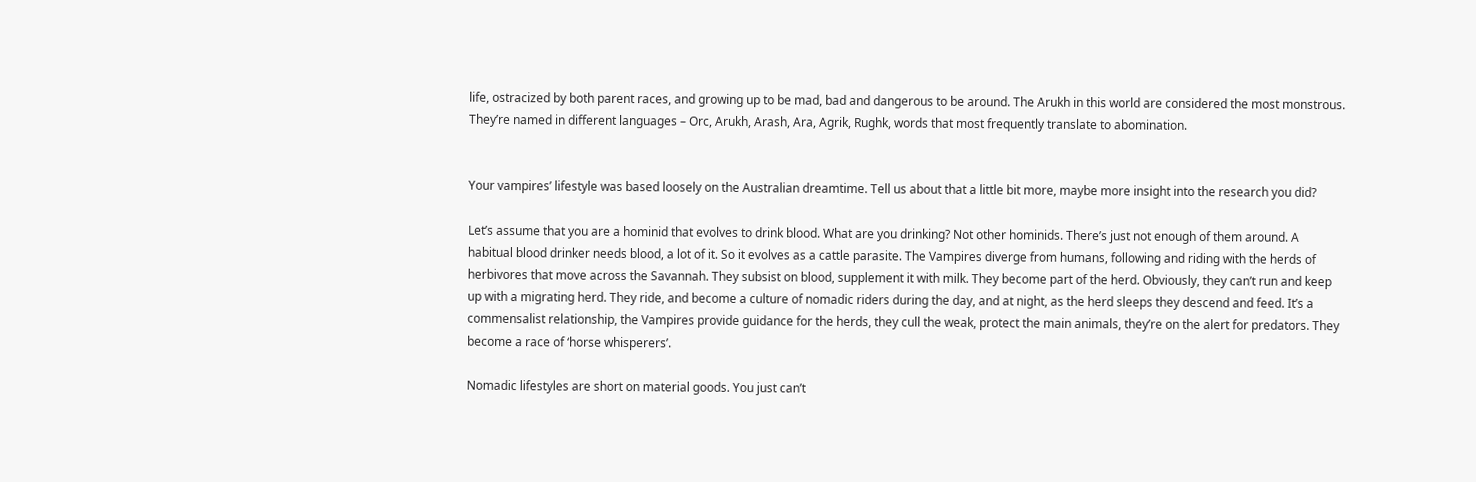life, ostracized by both parent races, and growing up to be mad, bad and dangerous to be around. The Arukh in this world are considered the most monstrous. They’re named in different languages – Orc, Arukh, Arash, Ara, Agrik, Rughk, words that most frequently translate to abomination.


Your vampires’ lifestyle was based loosely on the Australian dreamtime. Tell us about that a little bit more, maybe more insight into the research you did?

Let’s assume that you are a hominid that evolves to drink blood. What are you drinking? Not other hominids. There’s just not enough of them around. A habitual blood drinker needs blood, a lot of it. So it evolves as a cattle parasite. The Vampires diverge from humans, following and riding with the herds of herbivores that move across the Savannah. They subsist on blood, supplement it with milk. They become part of the herd. Obviously, they can’t run and keep up with a migrating herd. They ride, and become a culture of nomadic riders during the day, and at night, as the herd sleeps they descend and feed. It’s a commensalist relationship, the Vampires provide guidance for the herds, they cull the weak, protect the main animals, they’re on the alert for predators. They become a race of ‘horse whisperers’.

Nomadic lifestyles are short on material goods. You just can’t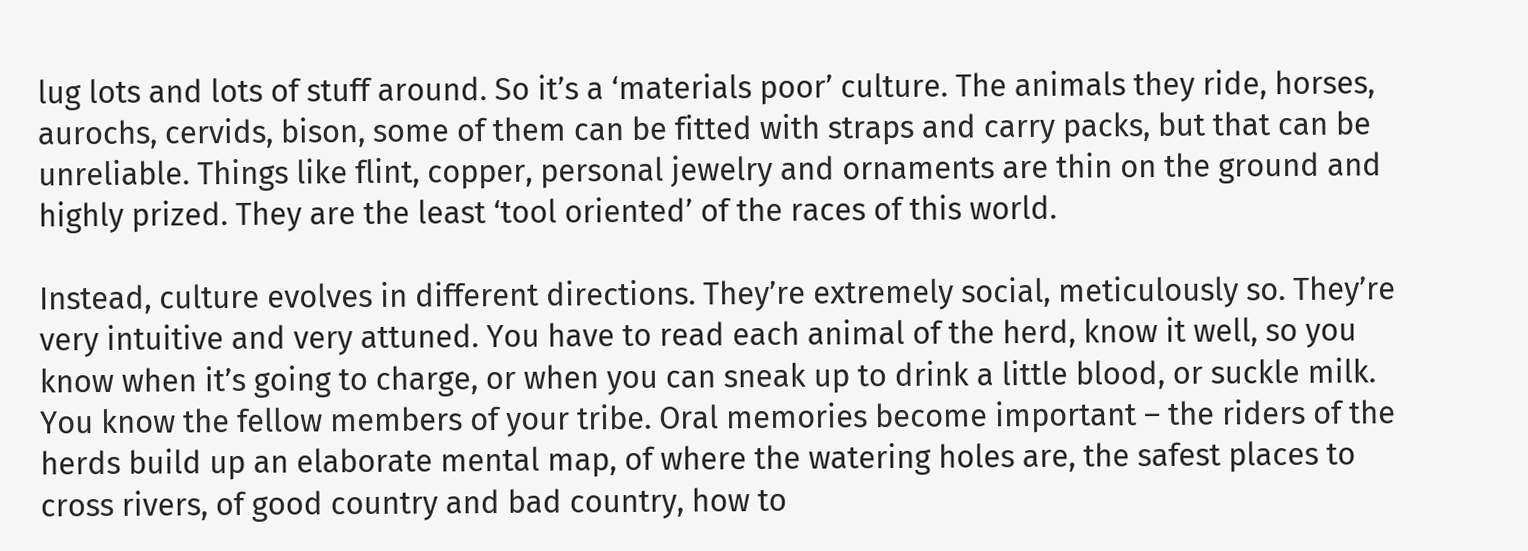lug lots and lots of stuff around. So it’s a ‘materials poor’ culture. The animals they ride, horses, aurochs, cervids, bison, some of them can be fitted with straps and carry packs, but that can be unreliable. Things like flint, copper, personal jewelry and ornaments are thin on the ground and highly prized. They are the least ‘tool oriented’ of the races of this world.

Instead, culture evolves in different directions. They’re extremely social, meticulously so. They’re very intuitive and very attuned. You have to read each animal of the herd, know it well, so you know when it’s going to charge, or when you can sneak up to drink a little blood, or suckle milk. You know the fellow members of your tribe. Oral memories become important – the riders of the herds build up an elaborate mental map, of where the watering holes are, the safest places to cross rivers, of good country and bad country, how to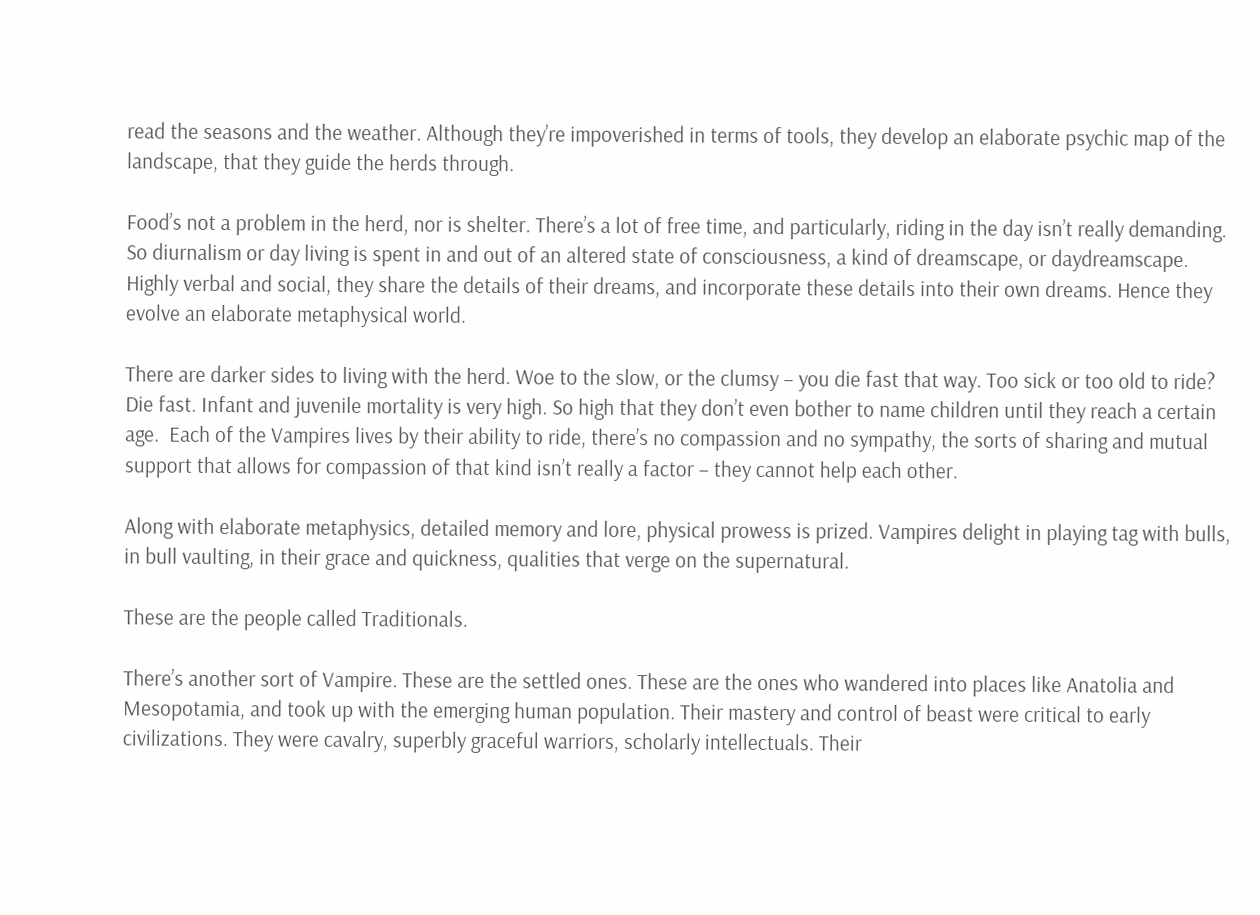read the seasons and the weather. Although they’re impoverished in terms of tools, they develop an elaborate psychic map of the landscape, that they guide the herds through.

Food’s not a problem in the herd, nor is shelter. There’s a lot of free time, and particularly, riding in the day isn’t really demanding. So diurnalism or day living is spent in and out of an altered state of consciousness, a kind of dreamscape, or daydreamscape.  Highly verbal and social, they share the details of their dreams, and incorporate these details into their own dreams. Hence they evolve an elaborate metaphysical world.

There are darker sides to living with the herd. Woe to the slow, or the clumsy – you die fast that way. Too sick or too old to ride? Die fast. Infant and juvenile mortality is very high. So high that they don’t even bother to name children until they reach a certain age.  Each of the Vampires lives by their ability to ride, there’s no compassion and no sympathy, the sorts of sharing and mutual support that allows for compassion of that kind isn’t really a factor – they cannot help each other.

Along with elaborate metaphysics, detailed memory and lore, physical prowess is prized. Vampires delight in playing tag with bulls, in bull vaulting, in their grace and quickness, qualities that verge on the supernatural.

These are the people called Traditionals.

There’s another sort of Vampire. These are the settled ones. These are the ones who wandered into places like Anatolia and Mesopotamia, and took up with the emerging human population. Their mastery and control of beast were critical to early civilizations. They were cavalry, superbly graceful warriors, scholarly intellectuals. Their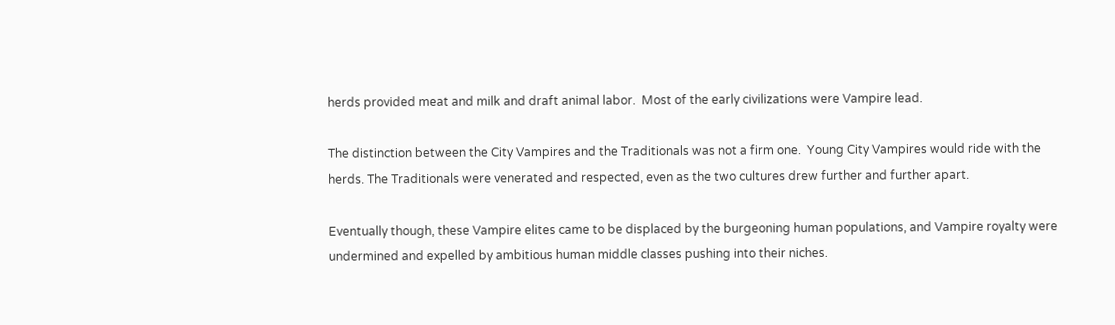herds provided meat and milk and draft animal labor.  Most of the early civilizations were Vampire lead.

The distinction between the City Vampires and the Traditionals was not a firm one.  Young City Vampires would ride with the herds. The Traditionals were venerated and respected, even as the two cultures drew further and further apart.

Eventually though, these Vampire elites came to be displaced by the burgeoning human populations, and Vampire royalty were undermined and expelled by ambitious human middle classes pushing into their niches.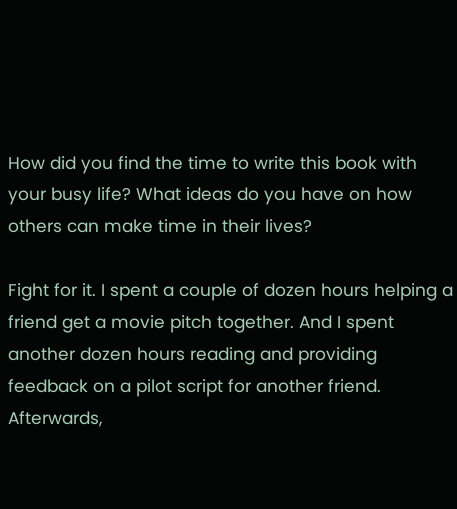How did you find the time to write this book with your busy life? What ideas do you have on how others can make time in their lives?

Fight for it. I spent a couple of dozen hours helping a friend get a movie pitch together. And I spent another dozen hours reading and providing feedback on a pilot script for another friend. Afterwards,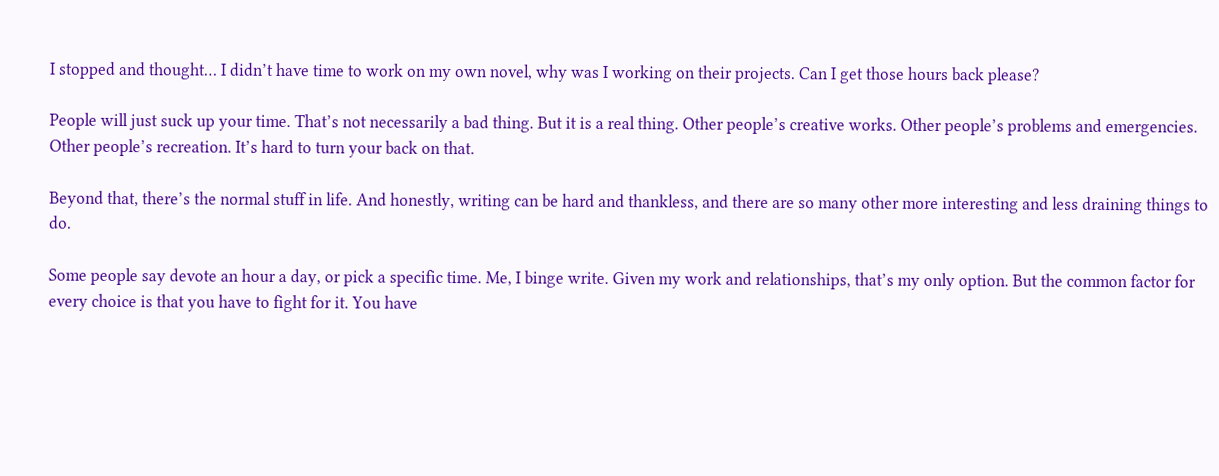I stopped and thought… I didn’t have time to work on my own novel, why was I working on their projects. Can I get those hours back please?

People will just suck up your time. That’s not necessarily a bad thing. But it is a real thing. Other people’s creative works. Other people’s problems and emergencies. Other people’s recreation. It’s hard to turn your back on that.

Beyond that, there’s the normal stuff in life. And honestly, writing can be hard and thankless, and there are so many other more interesting and less draining things to do.

Some people say devote an hour a day, or pick a specific time. Me, I binge write. Given my work and relationships, that’s my only option. But the common factor for every choice is that you have to fight for it. You have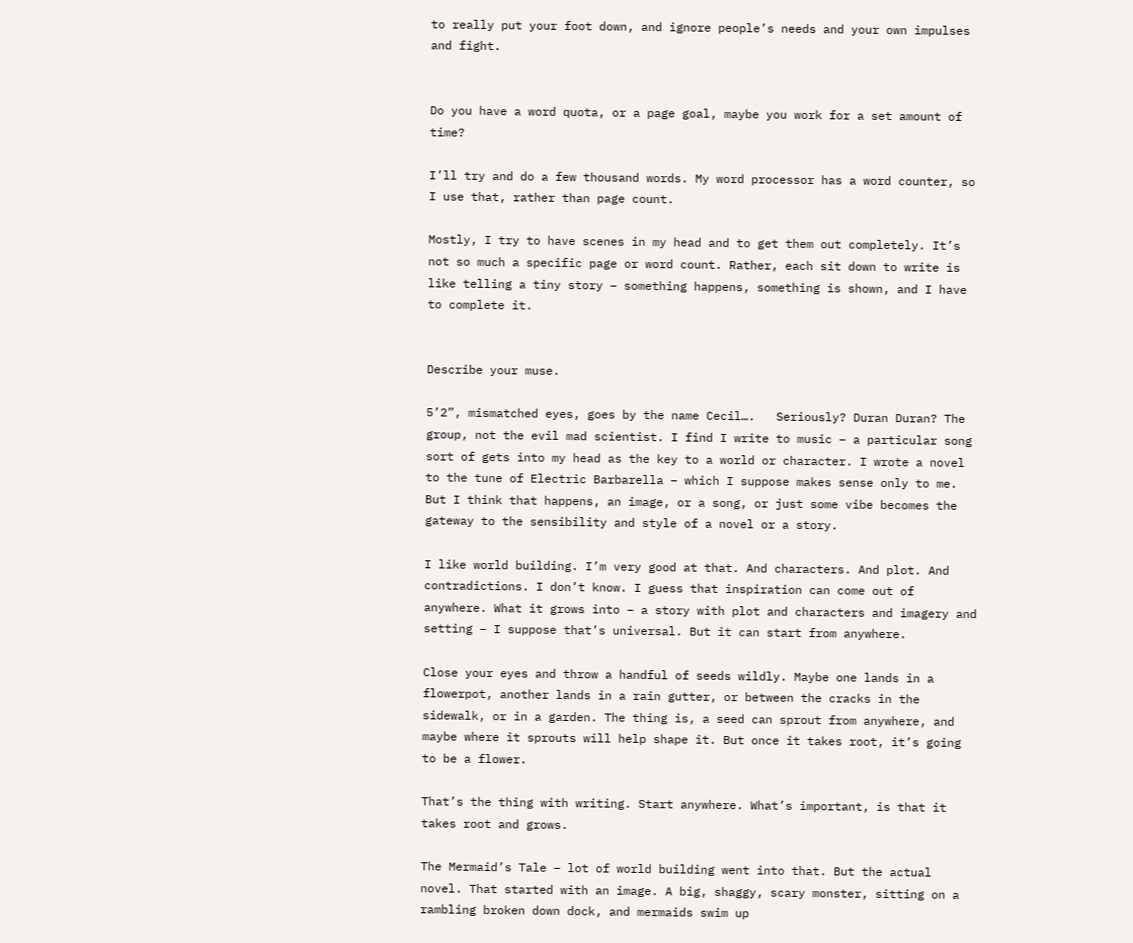to really put your foot down, and ignore people’s needs and your own impulses and fight.


Do you have a word quota, or a page goal, maybe you work for a set amount of time?

I’ll try and do a few thousand words. My word processor has a word counter, so I use that, rather than page count.

Mostly, I try to have scenes in my head and to get them out completely. It’s not so much a specific page or word count. Rather, each sit down to write is like telling a tiny story – something happens, something is shown, and I have to complete it.


Describe your muse.

5’2”, mismatched eyes, goes by the name Cecil….   Seriously? Duran Duran? The group, not the evil mad scientist. I find I write to music – a particular song sort of gets into my head as the key to a world or character. I wrote a novel to the tune of Electric Barbarella – which I suppose makes sense only to me. But I think that happens, an image, or a song, or just some vibe becomes the gateway to the sensibility and style of a novel or a story.

I like world building. I’m very good at that. And characters. And plot. And contradictions. I don’t know. I guess that inspiration can come out of anywhere. What it grows into – a story with plot and characters and imagery and setting – I suppose that’s universal. But it can start from anywhere.

Close your eyes and throw a handful of seeds wildly. Maybe one lands in a flowerpot, another lands in a rain gutter, or between the cracks in the sidewalk, or in a garden. The thing is, a seed can sprout from anywhere, and maybe where it sprouts will help shape it. But once it takes root, it’s going to be a flower.

That’s the thing with writing. Start anywhere. What’s important, is that it takes root and grows.

The Mermaid’s Tale – lot of world building went into that. But the actual novel. That started with an image. A big, shaggy, scary monster, sitting on a rambling broken down dock, and mermaids swim up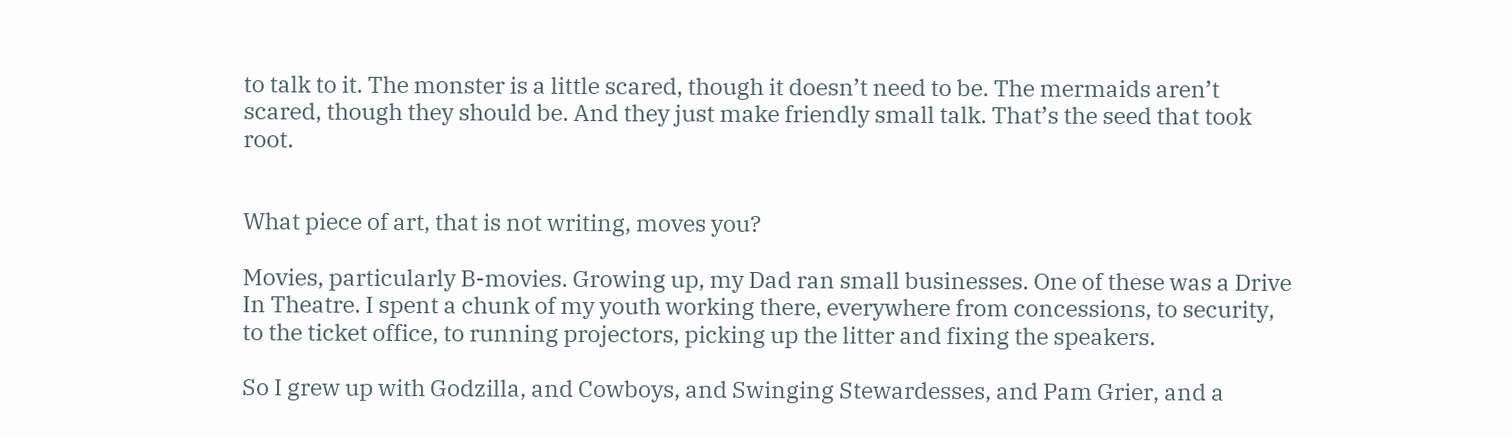to talk to it. The monster is a little scared, though it doesn’t need to be. The mermaids aren’t scared, though they should be. And they just make friendly small talk. That’s the seed that took root.


What piece of art, that is not writing, moves you?

Movies, particularly B-movies. Growing up, my Dad ran small businesses. One of these was a Drive In Theatre. I spent a chunk of my youth working there, everywhere from concessions, to security, to the ticket office, to running projectors, picking up the litter and fixing the speakers.

So I grew up with Godzilla, and Cowboys, and Swinging Stewardesses, and Pam Grier, and a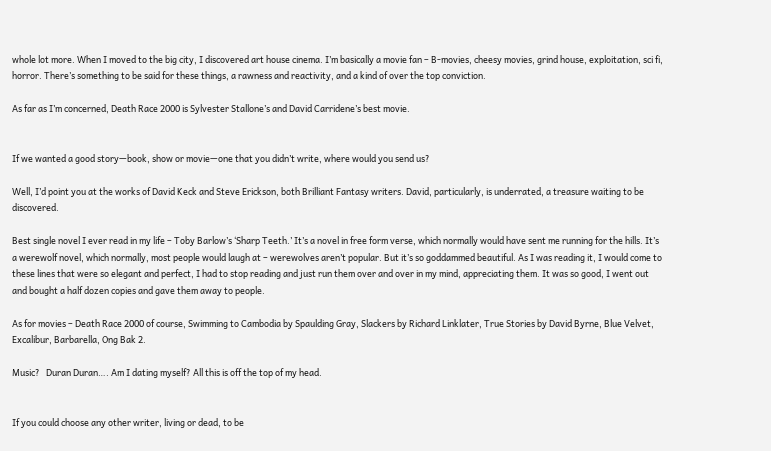whole lot more. When I moved to the big city, I discovered art house cinema. I’m basically a movie fan – B-movies, cheesy movies, grind house, exploitation, sci fi, horror. There’s something to be said for these things, a rawness and reactivity, and a kind of over the top conviction.

As far as I’m concerned, Death Race 2000 is Sylvester Stallone’s and David Carridene’s best movie.


If we wanted a good story—book, show or movie—one that you didn’t write, where would you send us?

Well, I’d point you at the works of David Keck and Steve Erickson, both Brilliant Fantasy writers. David, particularly, is underrated, a treasure waiting to be discovered.

Best single novel I ever read in my life – Toby Barlow’s ‘Sharp Teeth.’ It’s a novel in free form verse, which normally would have sent me running for the hills. It’s a werewolf novel, which normally, most people would laugh at – werewolves aren’t popular. But it’s so goddammed beautiful. As I was reading it, I would come to these lines that were so elegant and perfect, I had to stop reading and just run them over and over in my mind, appreciating them. It was so good, I went out and bought a half dozen copies and gave them away to people.

As for movies – Death Race 2000 of course, Swimming to Cambodia by Spaulding Gray, Slackers by Richard Linklater, True Stories by David Byrne, Blue Velvet, Excalibur, Barbarella, Ong Bak 2.

Music?   Duran Duran…. Am I dating myself? All this is off the top of my head.


If you could choose any other writer, living or dead, to be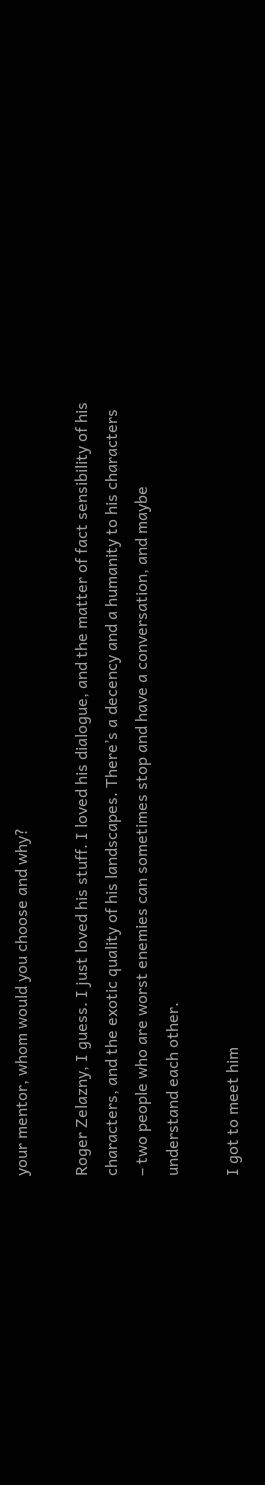your mentor, whom would you choose and why?

Roger Zelazny, I guess. I just loved his stuff. I loved his dialogue, and the matter of fact sensibility of his characters, and the exotic quality of his landscapes. There’s a decency and a humanity to his characters – two people who are worst enemies can sometimes stop and have a conversation, and maybe understand each other.

I got to meet him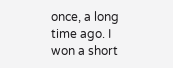once, a long time ago. I won a short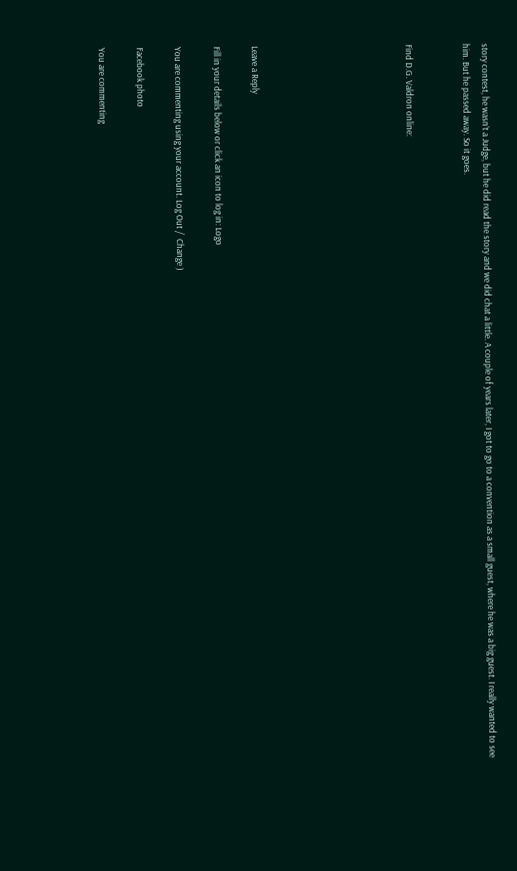story contest, he wasn’t a Judge, but he did read the story and we did chat a little. A couple of years later, I got to go to a convention as a small guest, where he was a big guest. I really wanted to see him. But he passed away. So it goes.


Find D.G. Valdron online:







Leave a Reply

Fill in your details below or click an icon to log in: Logo

You are commenting using your account. Log Out /  Change )

Facebook photo

You are commenting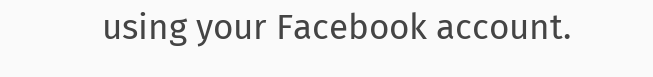using your Facebook account.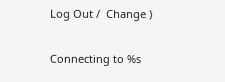Log Out /  Change )

Connecting to %s